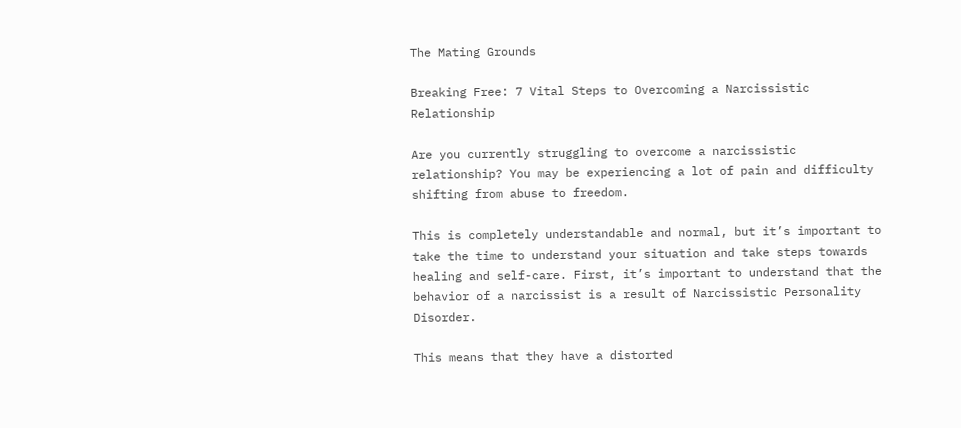The Mating Grounds

Breaking Free: 7 Vital Steps to Overcoming a Narcissistic Relationship

Are you currently struggling to overcome a narcissistic relationship? You may be experiencing a lot of pain and difficulty shifting from abuse to freedom.

This is completely understandable and normal, but it’s important to take the time to understand your situation and take steps towards healing and self-care. First, it’s important to understand that the behavior of a narcissist is a result of Narcissistic Personality Disorder.

This means that they have a distorted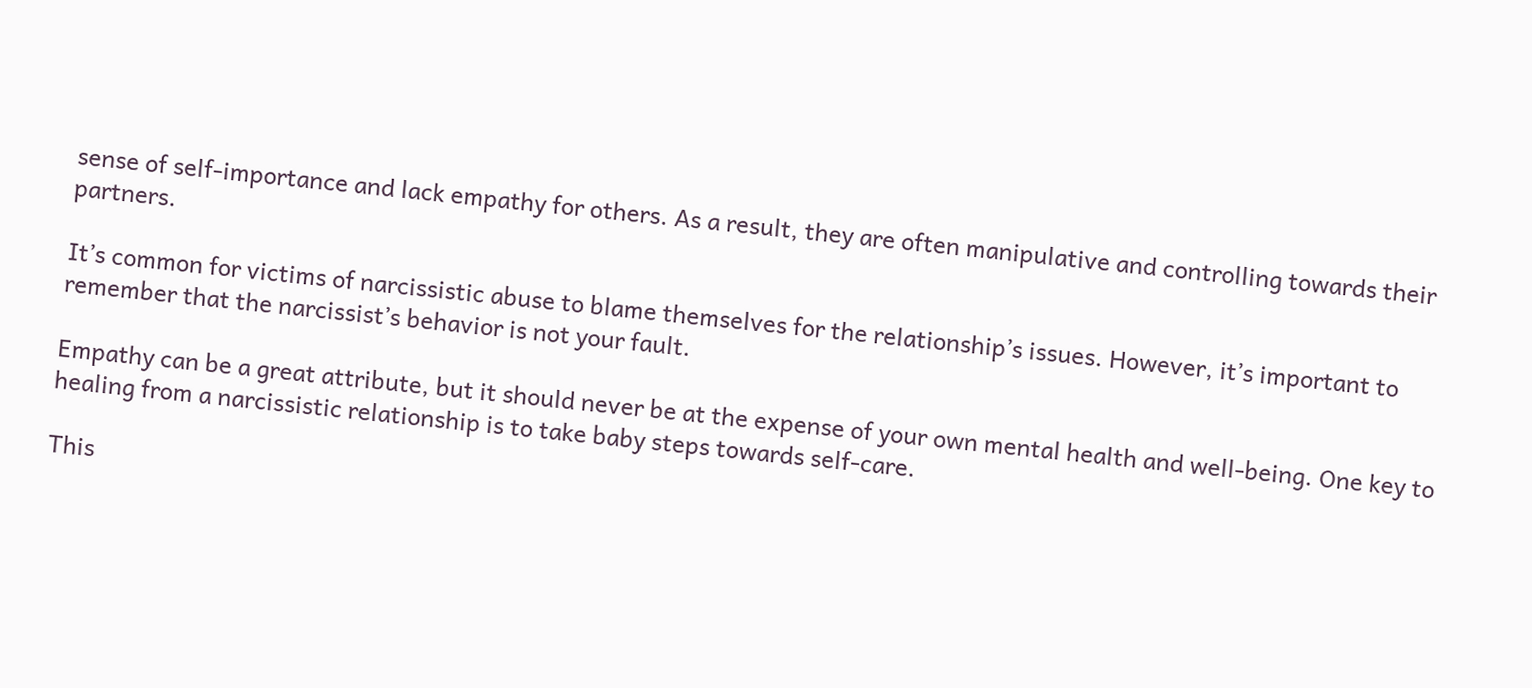sense of self-importance and lack empathy for others. As a result, they are often manipulative and controlling towards their partners.

It’s common for victims of narcissistic abuse to blame themselves for the relationship’s issues. However, it’s important to remember that the narcissist’s behavior is not your fault.

Empathy can be a great attribute, but it should never be at the expense of your own mental health and well-being. One key to healing from a narcissistic relationship is to take baby steps towards self-care.

This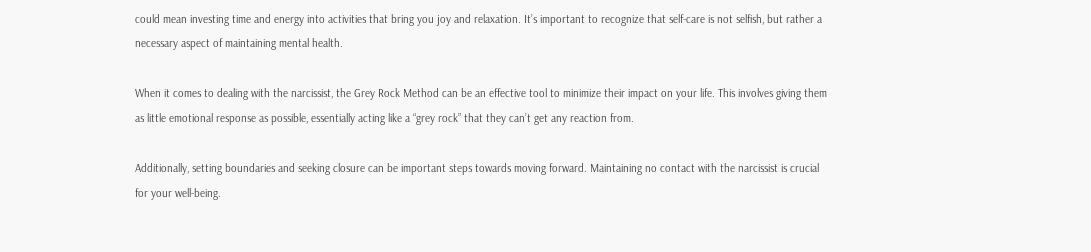could mean investing time and energy into activities that bring you joy and relaxation. It’s important to recognize that self-care is not selfish, but rather a necessary aspect of maintaining mental health.

When it comes to dealing with the narcissist, the Grey Rock Method can be an effective tool to minimize their impact on your life. This involves giving them as little emotional response as possible, essentially acting like a “grey rock” that they can’t get any reaction from.

Additionally, setting boundaries and seeking closure can be important steps towards moving forward. Maintaining no contact with the narcissist is crucial for your well-being.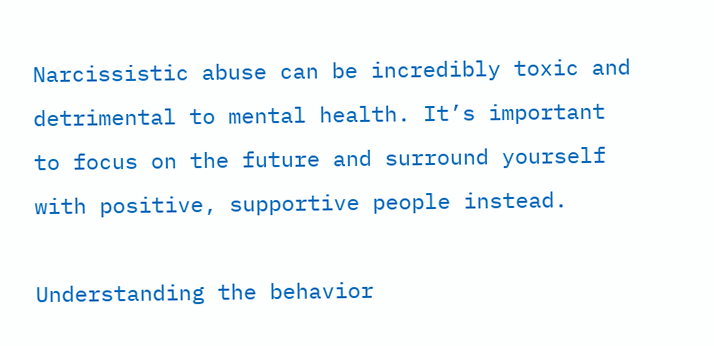Narcissistic abuse can be incredibly toxic and detrimental to mental health. It’s important to focus on the future and surround yourself with positive, supportive people instead.

Understanding the behavior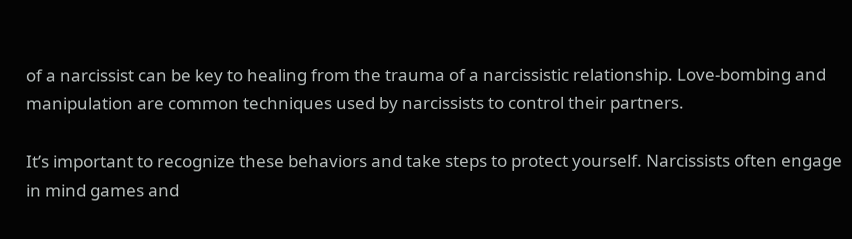of a narcissist can be key to healing from the trauma of a narcissistic relationship. Love-bombing and manipulation are common techniques used by narcissists to control their partners.

It’s important to recognize these behaviors and take steps to protect yourself. Narcissists often engage in mind games and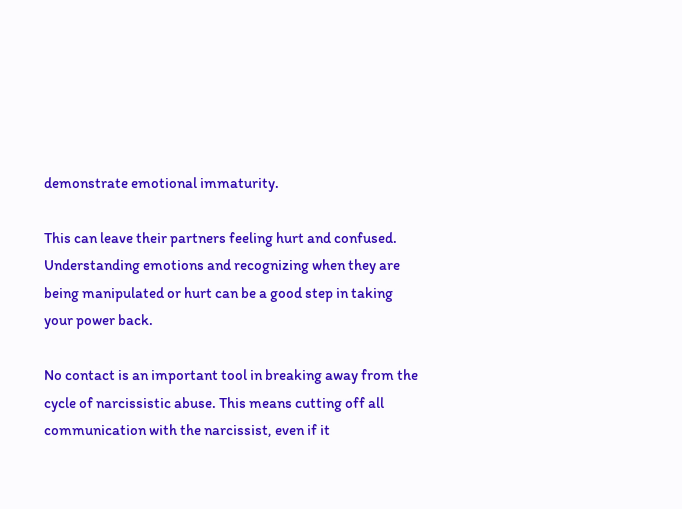demonstrate emotional immaturity.

This can leave their partners feeling hurt and confused. Understanding emotions and recognizing when they are being manipulated or hurt can be a good step in taking your power back.

No contact is an important tool in breaking away from the cycle of narcissistic abuse. This means cutting off all communication with the narcissist, even if it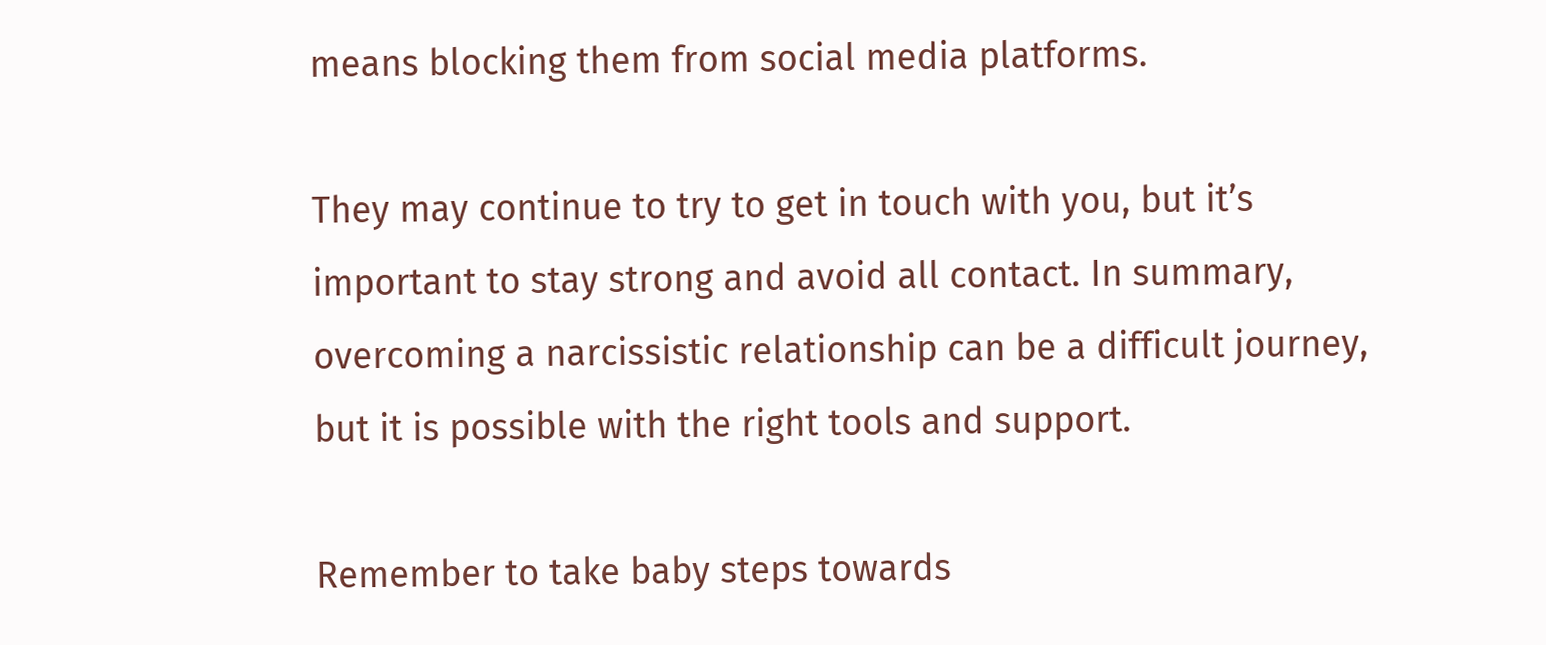means blocking them from social media platforms.

They may continue to try to get in touch with you, but it’s important to stay strong and avoid all contact. In summary, overcoming a narcissistic relationship can be a difficult journey, but it is possible with the right tools and support.

Remember to take baby steps towards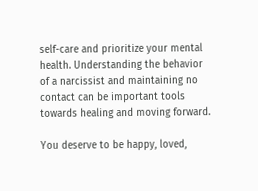self-care and prioritize your mental health. Understanding the behavior of a narcissist and maintaining no contact can be important tools towards healing and moving forward.

You deserve to be happy, loved,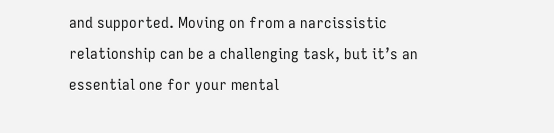and supported. Moving on from a narcissistic relationship can be a challenging task, but it’s an essential one for your mental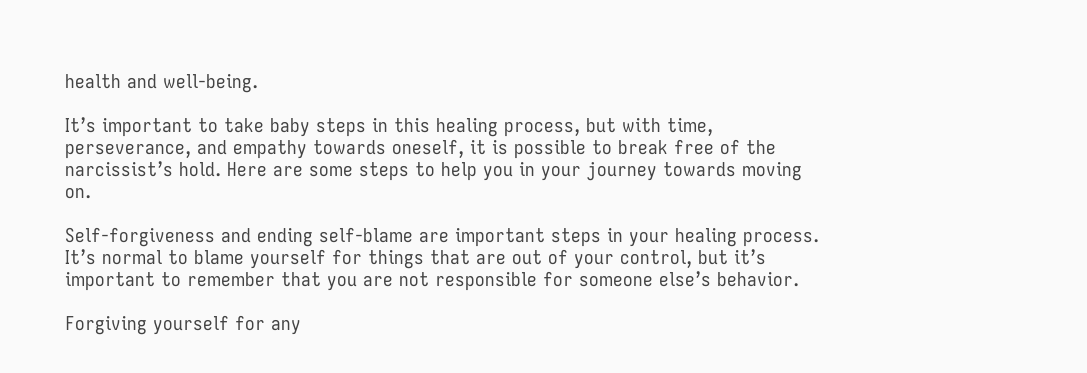health and well-being.

It’s important to take baby steps in this healing process, but with time, perseverance, and empathy towards oneself, it is possible to break free of the narcissist’s hold. Here are some steps to help you in your journey towards moving on.

Self-forgiveness and ending self-blame are important steps in your healing process. It’s normal to blame yourself for things that are out of your control, but it’s important to remember that you are not responsible for someone else’s behavior.

Forgiving yourself for any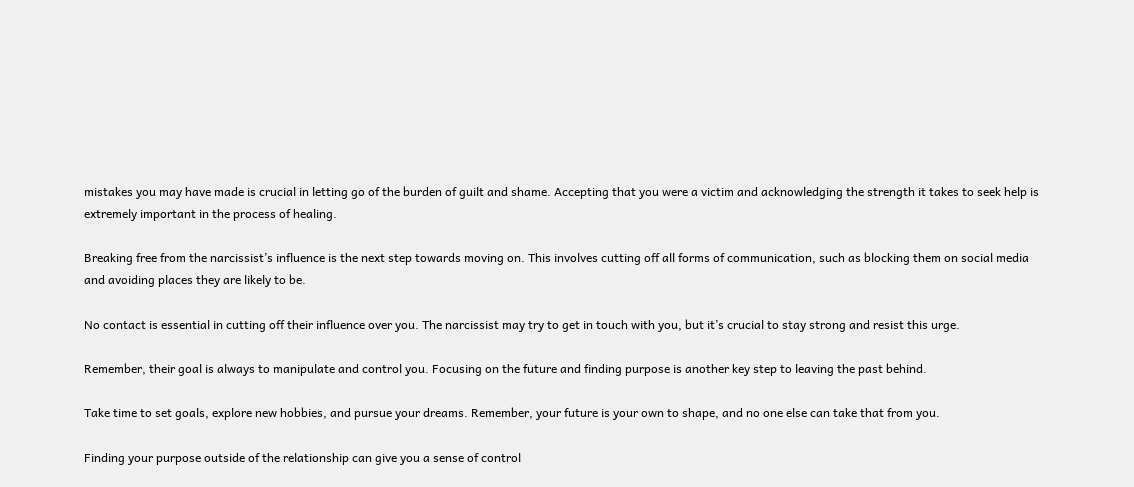mistakes you may have made is crucial in letting go of the burden of guilt and shame. Accepting that you were a victim and acknowledging the strength it takes to seek help is extremely important in the process of healing.

Breaking free from the narcissist’s influence is the next step towards moving on. This involves cutting off all forms of communication, such as blocking them on social media and avoiding places they are likely to be.

No contact is essential in cutting off their influence over you. The narcissist may try to get in touch with you, but it’s crucial to stay strong and resist this urge.

Remember, their goal is always to manipulate and control you. Focusing on the future and finding purpose is another key step to leaving the past behind.

Take time to set goals, explore new hobbies, and pursue your dreams. Remember, your future is your own to shape, and no one else can take that from you.

Finding your purpose outside of the relationship can give you a sense of control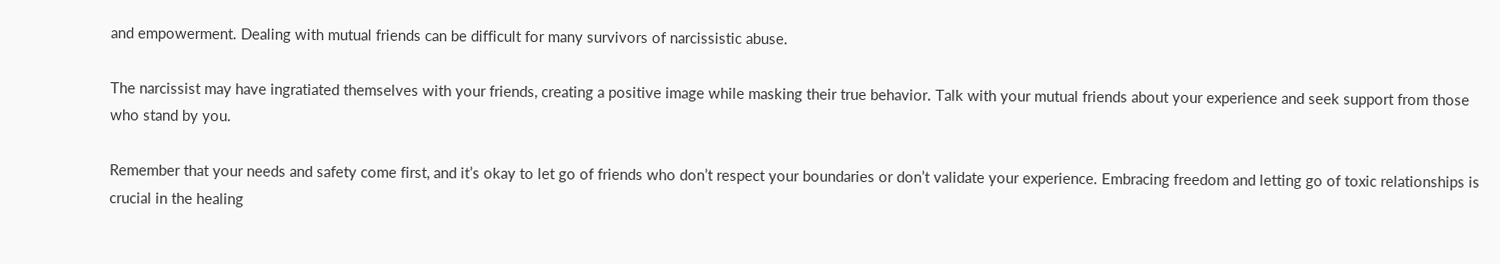and empowerment. Dealing with mutual friends can be difficult for many survivors of narcissistic abuse.

The narcissist may have ingratiated themselves with your friends, creating a positive image while masking their true behavior. Talk with your mutual friends about your experience and seek support from those who stand by you.

Remember that your needs and safety come first, and it’s okay to let go of friends who don’t respect your boundaries or don’t validate your experience. Embracing freedom and letting go of toxic relationships is crucial in the healing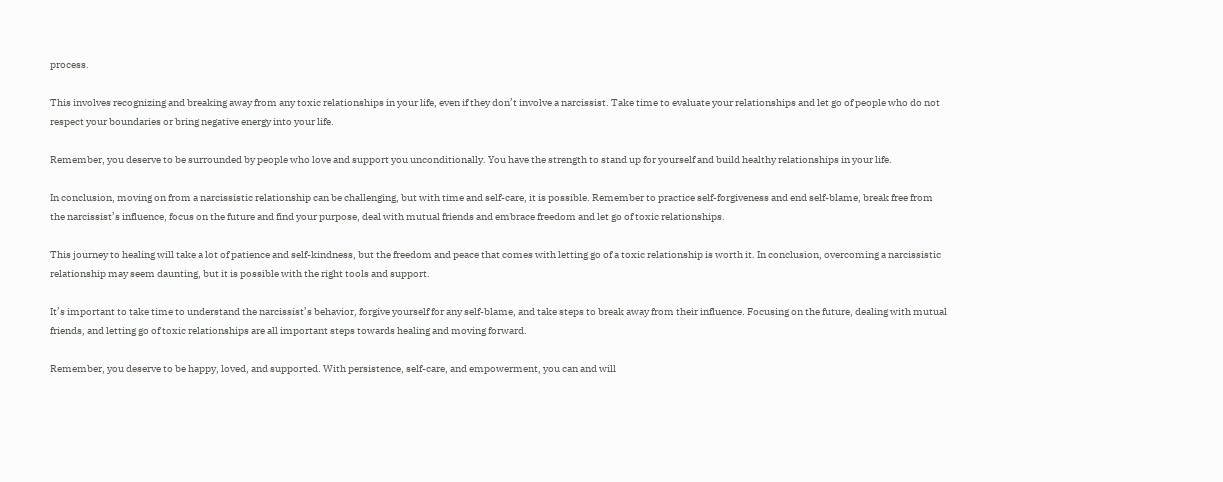process.

This involves recognizing and breaking away from any toxic relationships in your life, even if they don’t involve a narcissist. Take time to evaluate your relationships and let go of people who do not respect your boundaries or bring negative energy into your life.

Remember, you deserve to be surrounded by people who love and support you unconditionally. You have the strength to stand up for yourself and build healthy relationships in your life.

In conclusion, moving on from a narcissistic relationship can be challenging, but with time and self-care, it is possible. Remember to practice self-forgiveness and end self-blame, break free from the narcissist’s influence, focus on the future and find your purpose, deal with mutual friends and embrace freedom and let go of toxic relationships.

This journey to healing will take a lot of patience and self-kindness, but the freedom and peace that comes with letting go of a toxic relationship is worth it. In conclusion, overcoming a narcissistic relationship may seem daunting, but it is possible with the right tools and support.

It’s important to take time to understand the narcissist’s behavior, forgive yourself for any self-blame, and take steps to break away from their influence. Focusing on the future, dealing with mutual friends, and letting go of toxic relationships are all important steps towards healing and moving forward.

Remember, you deserve to be happy, loved, and supported. With persistence, self-care, and empowerment, you can and will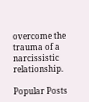overcome the trauma of a narcissistic relationship.

Popular Posts